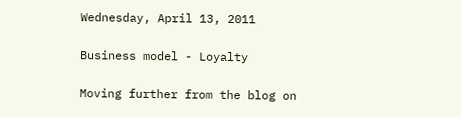Wednesday, April 13, 2011

Business model - Loyalty

Moving further from the blog on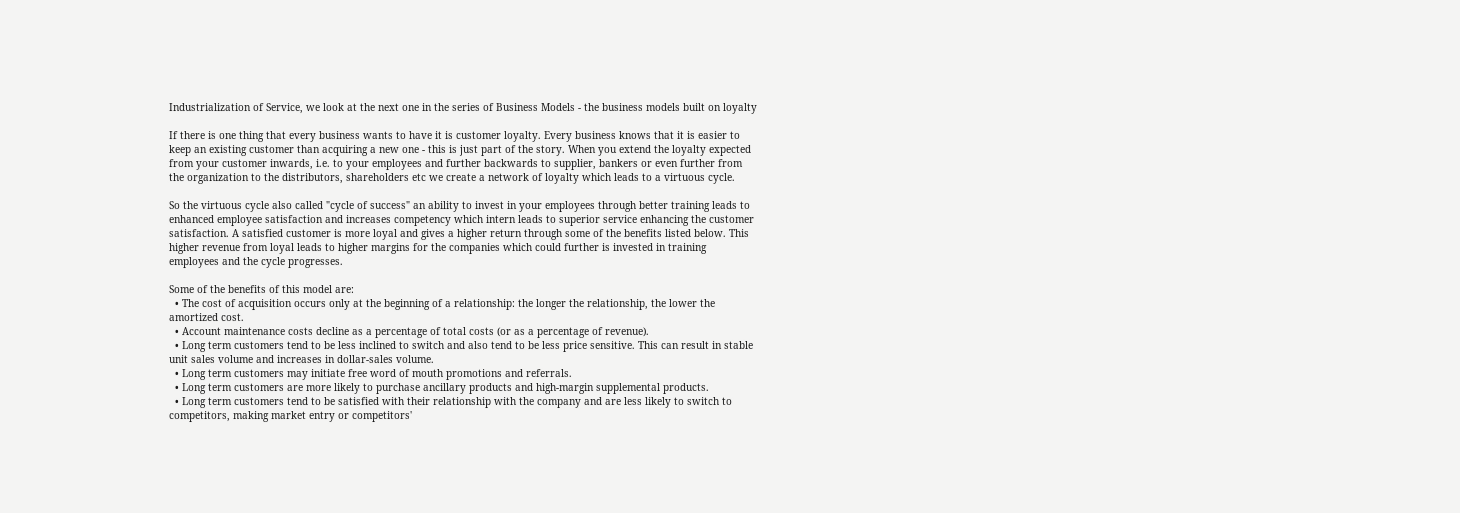Industrialization of Service, we look at the next one in the series of Business Models - the business models built on loyalty

If there is one thing that every business wants to have it is customer loyalty. Every business knows that it is easier to keep an existing customer than acquiring a new one - this is just part of the story. When you extend the loyalty expected from your customer inwards, i.e. to your employees and further backwards to supplier, bankers or even further from the organization to the distributors, shareholders etc we create a network of loyalty which leads to a virtuous cycle.

So the virtuous cycle also called "cycle of success" an ability to invest in your employees through better training leads to enhanced employee satisfaction and increases competency which intern leads to superior service enhancing the customer satisfaction. A satisfied customer is more loyal and gives a higher return through some of the benefits listed below. This higher revenue from loyal leads to higher margins for the companies which could further is invested in training employees and the cycle progresses.

Some of the benefits of this model are:
  • The cost of acquisition occurs only at the beginning of a relationship: the longer the relationship, the lower the amortized cost.
  • Account maintenance costs decline as a percentage of total costs (or as a percentage of revenue).
  • Long term customers tend to be less inclined to switch and also tend to be less price sensitive. This can result in stable unit sales volume and increases in dollar-sales volume.
  • Long term customers may initiate free word of mouth promotions and referrals.
  • Long term customers are more likely to purchase ancillary products and high-margin supplemental products.
  • Long term customers tend to be satisfied with their relationship with the company and are less likely to switch to competitors, making market entry or competitors'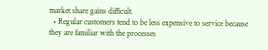market share gains difficult.
  • Regular customers tend to be less expensive to service because they are familiar with the processes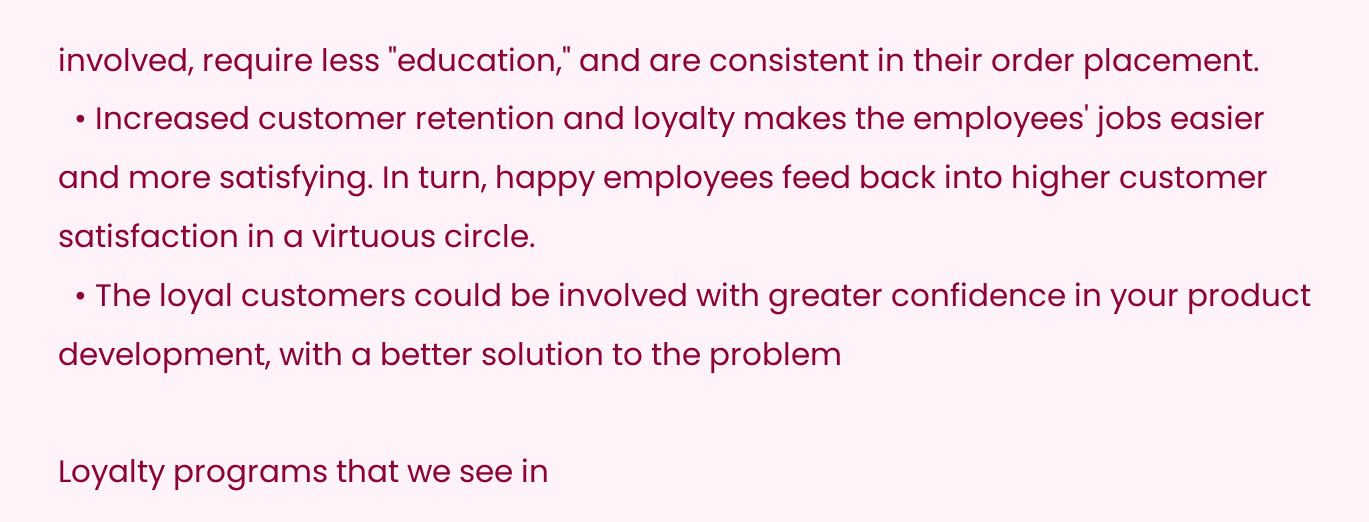involved, require less "education," and are consistent in their order placement.
  • Increased customer retention and loyalty makes the employees' jobs easier and more satisfying. In turn, happy employees feed back into higher customer satisfaction in a virtuous circle.
  • The loyal customers could be involved with greater confidence in your product development, with a better solution to the problem

Loyalty programs that we see in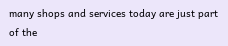many shops and services today are just part of the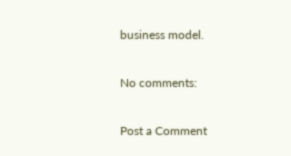business model.

No comments:

Post a Comment